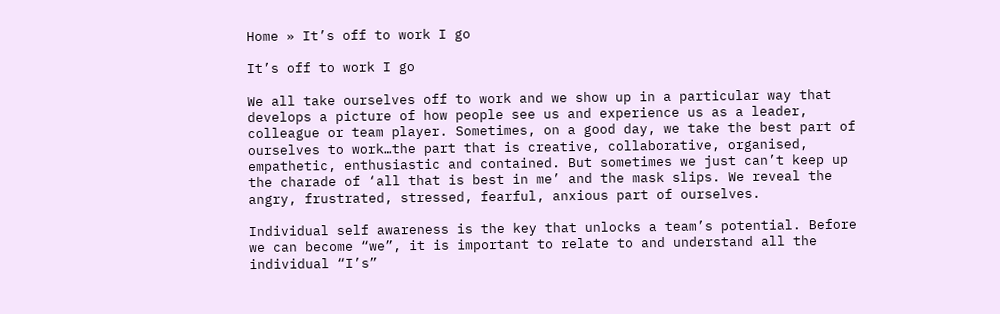Home » It’s off to work I go

It’s off to work I go

We all take ourselves off to work and we show up in a particular way that develops a picture of how people see us and experience us as a leader, colleague or team player. Sometimes, on a good day, we take the best part of ourselves to work…the part that is creative, collaborative, organised, empathetic, enthusiastic and contained. But sometimes we just can’t keep up the charade of ‘all that is best in me’ and the mask slips. We reveal the angry, frustrated, stressed, fearful, anxious part of ourselves.

Individual self awareness is the key that unlocks a team’s potential. Before we can become “we”, it is important to relate to and understand all the individual “I’s”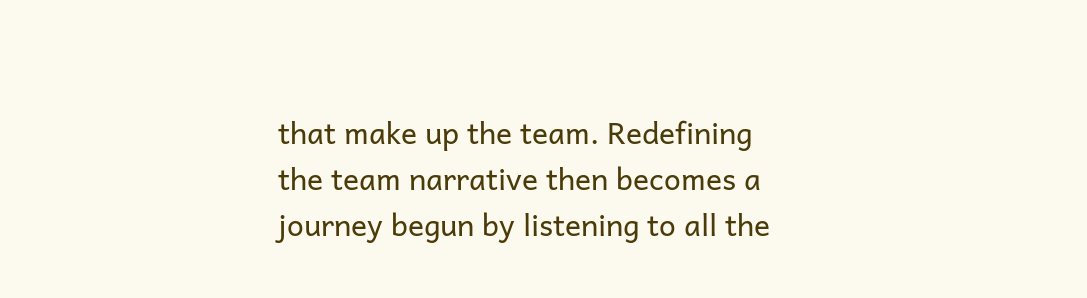that make up the team. Redefining the team narrative then becomes a journey begun by listening to all the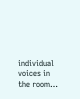individual voices in the room…